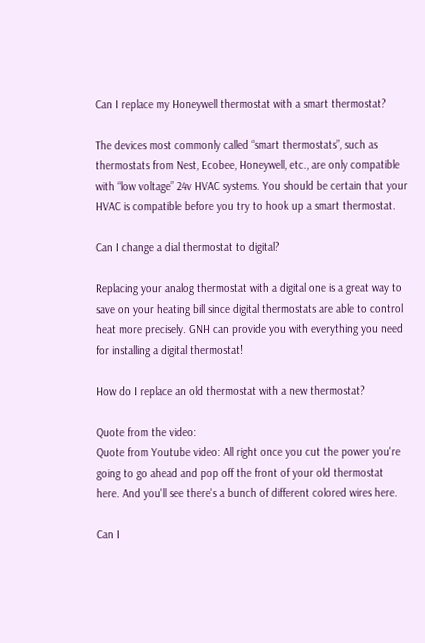Can I replace my Honeywell thermostat with a smart thermostat?

The devices most commonly called “smart thermostats”, such as thermostats from Nest, Ecobee, Honeywell, etc., are only compatible with “low voltage” 24v HVAC systems. You should be certain that your HVAC is compatible before you try to hook up a smart thermostat.

Can I change a dial thermostat to digital?

Replacing your analog thermostat with a digital one is a great way to save on your heating bill since digital thermostats are able to control heat more precisely. GNH can provide you with everything you need for installing a digital thermostat!

How do I replace an old thermostat with a new thermostat?

Quote from the video:
Quote from Youtube video: All right once you cut the power you're going to go ahead and pop off the front of your old thermostat here. And you'll see there's a bunch of different colored wires here.

Can I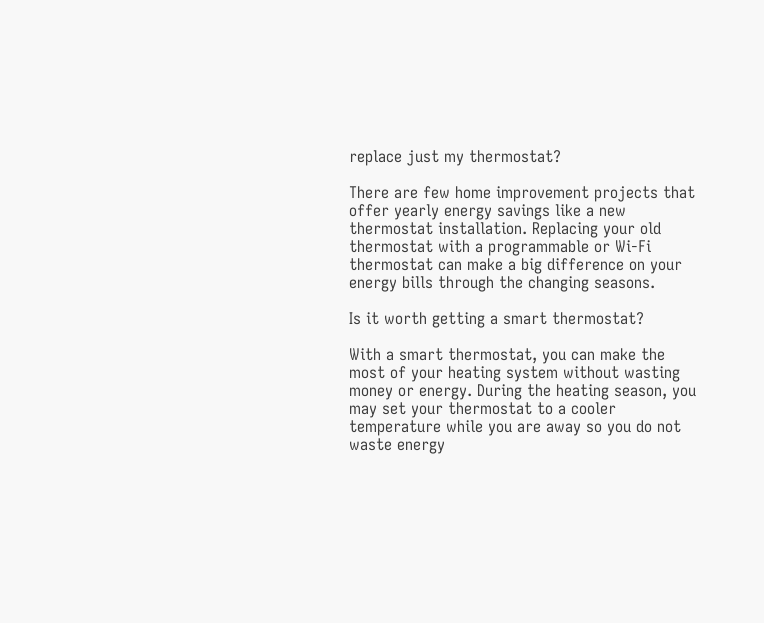replace just my thermostat?

There are few home improvement projects that offer yearly energy savings like a new thermostat installation. Replacing your old thermostat with a programmable or Wi-Fi thermostat can make a big difference on your energy bills through the changing seasons.

Is it worth getting a smart thermostat?

With a smart thermostat, you can make the most of your heating system without wasting money or energy. During the heating season, you may set your thermostat to a cooler temperature while you are away so you do not waste energy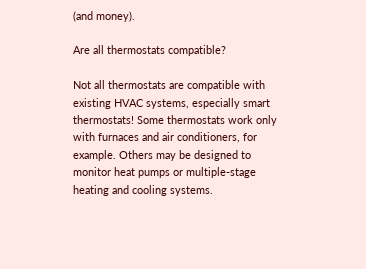(and money).

Are all thermostats compatible?

Not all thermostats are compatible with existing HVAC systems, especially smart thermostats! Some thermostats work only with furnaces and air conditioners, for example. Others may be designed to monitor heat pumps or multiple-stage heating and cooling systems.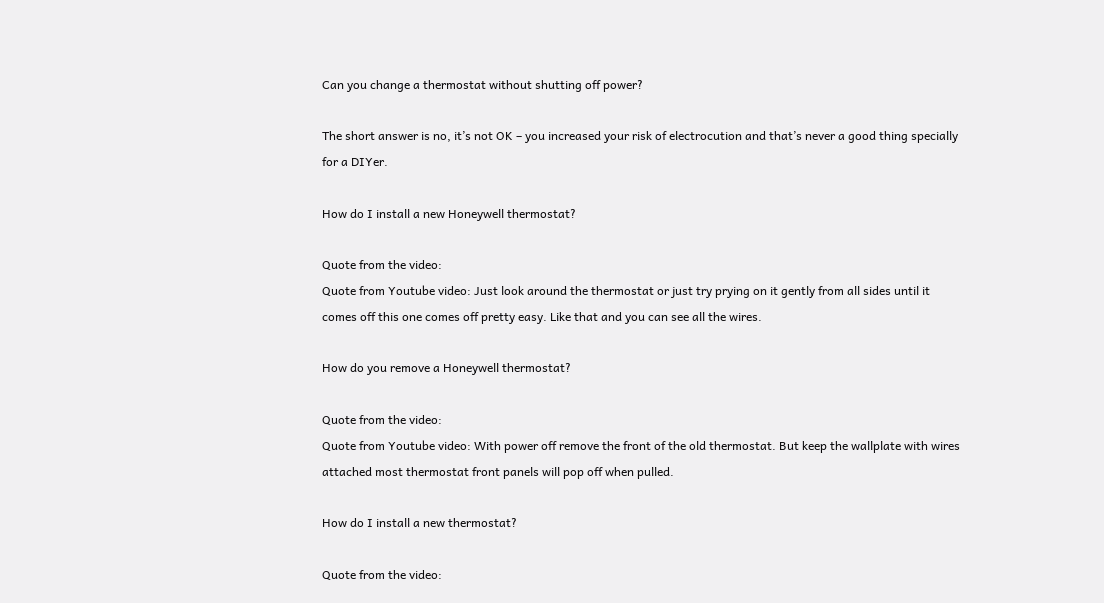Can you change a thermostat without shutting off power?

The short answer is no, it’s not OK – you increased your risk of electrocution and that’s never a good thing specially for a DIYer.

How do I install a new Honeywell thermostat?

Quote from the video:
Quote from Youtube video: Just look around the thermostat or just try prying on it gently from all sides until it comes off this one comes off pretty easy. Like that and you can see all the wires.

How do you remove a Honeywell thermostat?

Quote from the video:
Quote from Youtube video: With power off remove the front of the old thermostat. But keep the wallplate with wires attached most thermostat front panels will pop off when pulled.

How do I install a new thermostat?

Quote from the video: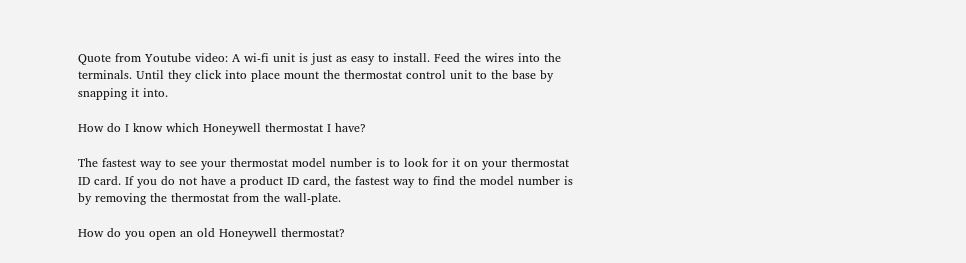Quote from Youtube video: A wi-fi unit is just as easy to install. Feed the wires into the terminals. Until they click into place mount the thermostat control unit to the base by snapping it into.

How do I know which Honeywell thermostat I have?

The fastest way to see your thermostat model number is to look for it on your thermostat ID card. If you do not have a product ID card, the fastest way to find the model number is by removing the thermostat from the wall-plate.

How do you open an old Honeywell thermostat?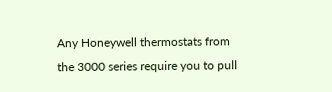Any Honeywell thermostats from the 3000 series require you to pull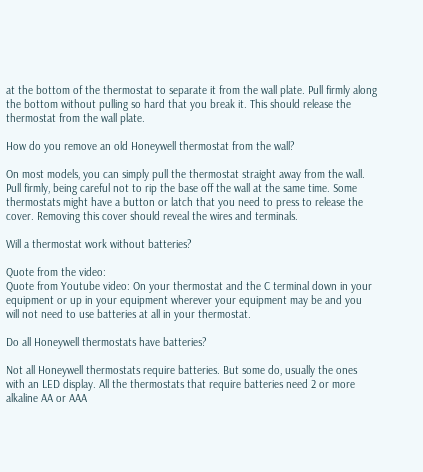at the bottom of the thermostat to separate it from the wall plate. Pull firmly along the bottom without pulling so hard that you break it. This should release the thermostat from the wall plate.

How do you remove an old Honeywell thermostat from the wall?

On most models, you can simply pull the thermostat straight away from the wall. Pull firmly, being careful not to rip the base off the wall at the same time. Some thermostats might have a button or latch that you need to press to release the cover. Removing this cover should reveal the wires and terminals.

Will a thermostat work without batteries?

Quote from the video:
Quote from Youtube video: On your thermostat and the C terminal down in your equipment or up in your equipment wherever your equipment may be and you will not need to use batteries at all in your thermostat.

Do all Honeywell thermostats have batteries?

Not all Honeywell thermostats require batteries. But some do, usually the ones with an LED display. All the thermostats that require batteries need 2 or more alkaline AA or AAA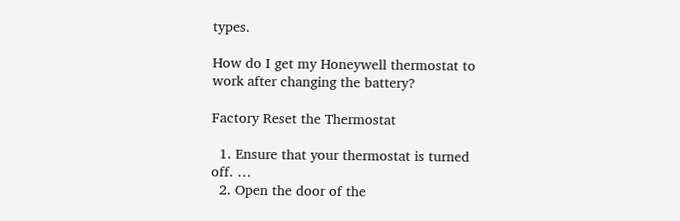types.

How do I get my Honeywell thermostat to work after changing the battery?

Factory Reset the Thermostat

  1. Ensure that your thermostat is turned off. …
  2. Open the door of the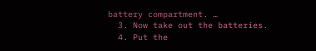battery compartment. …
  3. Now take out the batteries.
  4. Put the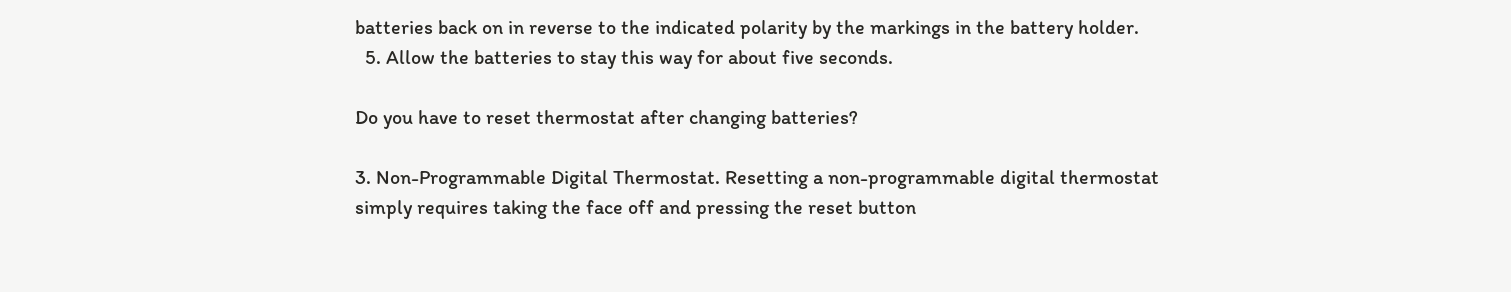batteries back on in reverse to the indicated polarity by the markings in the battery holder.
  5. Allow the batteries to stay this way for about five seconds.

Do you have to reset thermostat after changing batteries?

3. Non-Programmable Digital Thermostat. Resetting a non-programmable digital thermostat simply requires taking the face off and pressing the reset button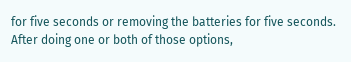for five seconds or removing the batteries for five seconds. After doing one or both of those options,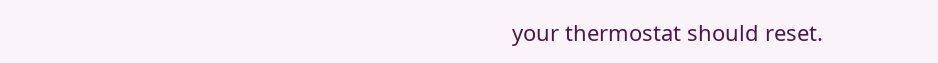your thermostat should reset.